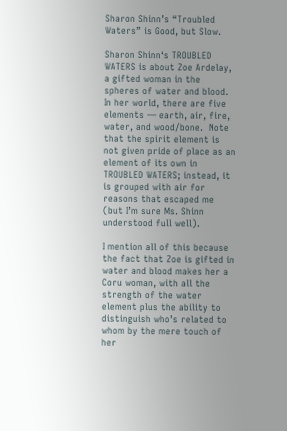Sharon Shinn’s “Troubled Waters” is Good, but Slow.

Sharon Shinn‘s TROUBLED WATERS is about Zoe Ardelay, a gifted woman in the spheres of water and blood.  In her world, there are five elements — earth, air, fire, water, and wood/bone.  Note that the spirit element is not given pride of place as an element of its own in TROUBLED WATERS; instead, it is grouped with air for reasons that escaped me (but I’m sure Ms. Shinn understood full well).

I mention all of this because the fact that Zoe is gifted in water and blood makes her a Coru woman, with all the strength of the water element plus the ability to distinguish who’s related to whom by the mere touch of her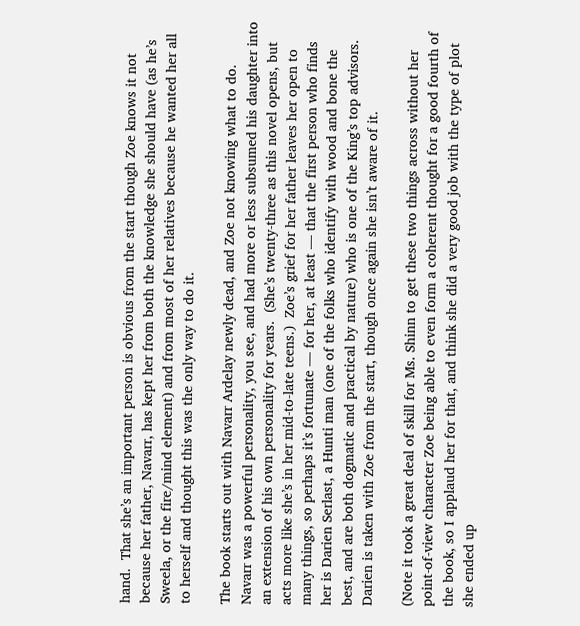hand.  That she’s an important person is obvious from the start though Zoe knows it not because her father, Navarr, has kept her from both the knowledge she should have (as he’s Sweela, or the fire/mind element) and from most of her relatives because he wanted her all to herself and thought this was the only way to do it.

The book starts out with Navarr Ardelay newly dead, and Zoe not knowing what to do.  Navarr was a powerful personality, you see, and had more or less subsumed his daughter into an extension of his own personality for years.  (She’s twenty-three as this novel opens, but acts more like she’s in her mid-to-late teens.)  Zoe’s grief for her father leaves her open to many things, so perhaps it’s fortunate — for her, at least — that the first person who finds her is Darien Serlast, a Hunti man (one of the folks who identify with wood and bone the best, and are both dogmatic and practical by nature) who is one of the King’s top advisors.    Darien is taken with Zoe from the start, though once again she isn’t aware of it.

(Note it took a great deal of skill for Ms. Shinn to get these two things across without her point-of-view character Zoe being able to even form a coherent thought for a good fourth of the book, so I applaud her for that, and think she did a very good job with the type of plot she ended up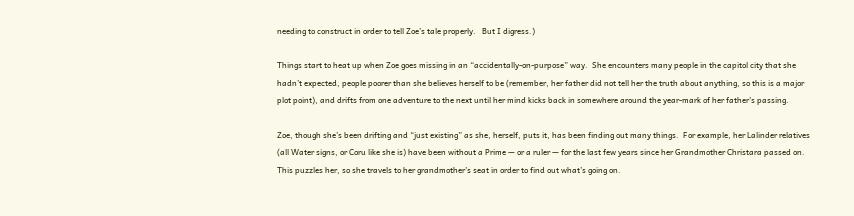needing to construct in order to tell Zoe’s tale properly.   But I digress.)

Things start to heat up when Zoe goes missing in an “accidentally-on-purpose” way.  She encounters many people in the capitol city that she hadn’t expected, people poorer than she believes herself to be (remember, her father did not tell her the truth about anything, so this is a major plot point), and drifts from one adventure to the next until her mind kicks back in somewhere around the year-mark of her father’s passing.

Zoe, though she’s been drifting and “just existing” as she, herself, puts it, has been finding out many things.  For example, her Lalinder relatives (all Water signs, or Coru like she is) have been without a Prime — or a ruler — for the last few years since her Grandmother Christara passed on.   This puzzles her, so she travels to her grandmother’s seat in order to find out what’s going on.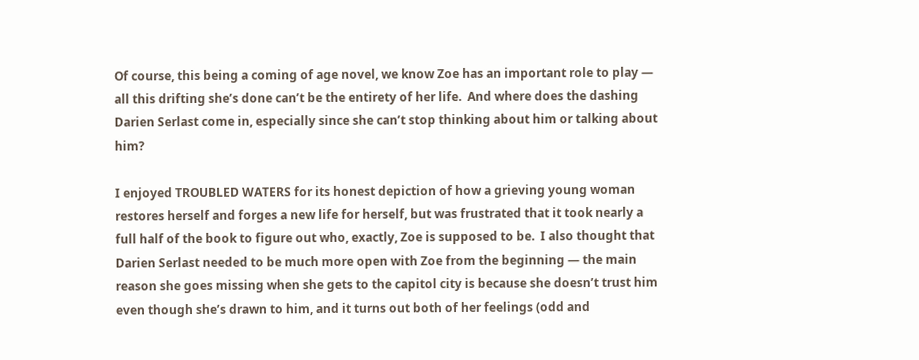Of course, this being a coming of age novel, we know Zoe has an important role to play — all this drifting she’s done can’t be the entirety of her life.  And where does the dashing Darien Serlast come in, especially since she can’t stop thinking about him or talking about him?

I enjoyed TROUBLED WATERS for its honest depiction of how a grieving young woman restores herself and forges a new life for herself, but was frustrated that it took nearly a full half of the book to figure out who, exactly, Zoe is supposed to be.  I also thought that Darien Serlast needed to be much more open with Zoe from the beginning — the main reason she goes missing when she gets to the capitol city is because she doesn’t trust him even though she’s drawn to him, and it turns out both of her feelings (odd and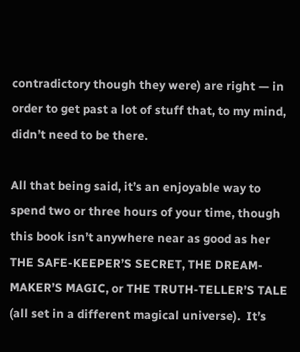contradictory though they were) are right — in order to get past a lot of stuff that, to my mind, didn’t need to be there.

All that being said, it’s an enjoyable way to spend two or three hours of your time, though this book isn’t anywhere near as good as her THE SAFE-KEEPER’S SECRET, THE DREAM-MAKER’S MAGIC, or THE TRUTH-TELLER’S TALE (all set in a different magical universe).  It’s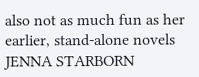also not as much fun as her earlier, stand-alone novels JENNA STARBORN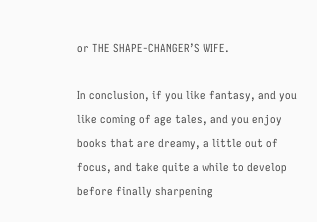or THE SHAPE-CHANGER’S WIFE.

In conclusion, if you like fantasy, and you like coming of age tales, and you enjoy books that are dreamy, a little out of focus, and take quite a while to develop before finally sharpening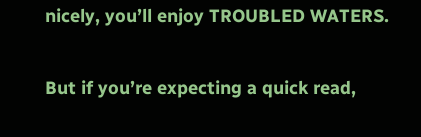nicely, you’ll enjoy TROUBLED WATERS.

But if you’re expecting a quick read,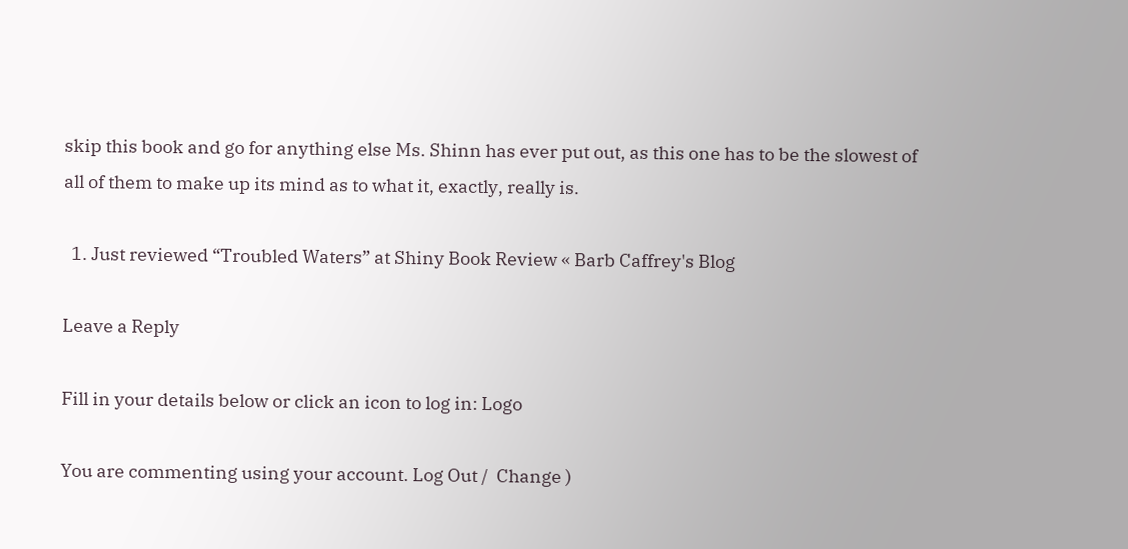skip this book and go for anything else Ms. Shinn has ever put out, as this one has to be the slowest of all of them to make up its mind as to what it, exactly, really is.

  1. Just reviewed “Troubled Waters” at Shiny Book Review « Barb Caffrey's Blog

Leave a Reply

Fill in your details below or click an icon to log in: Logo

You are commenting using your account. Log Out /  Change )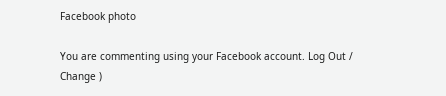Facebook photo

You are commenting using your Facebook account. Log Out /  Change )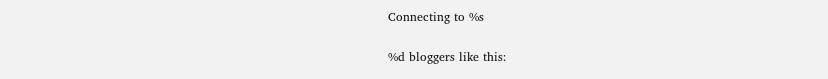Connecting to %s

%d bloggers like this: